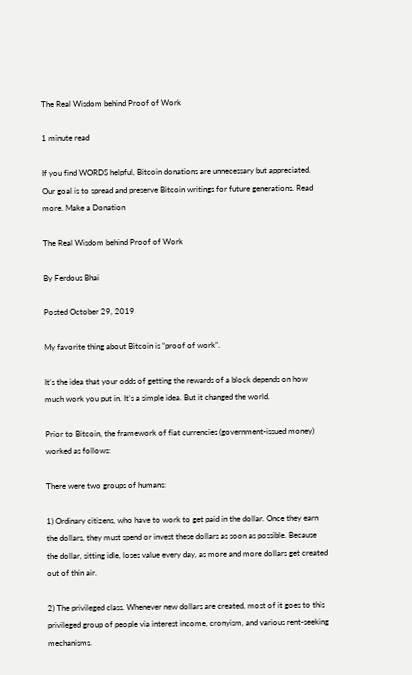The Real Wisdom behind Proof of Work

1 minute read

If you find WORDS helpful, Bitcoin donations are unnecessary but appreciated. Our goal is to spread and preserve Bitcoin writings for future generations. Read more. Make a Donation

The Real Wisdom behind Proof of Work

By Ferdous Bhai

Posted October 29, 2019

My favorite thing about Bitcoin is “proof of work”.

It’s the idea that your odds of getting the rewards of a block depends on how much work you put in. It’s a simple idea. But it changed the world.

Prior to Bitcoin, the framework of fiat currencies (government-issued money) worked as follows:

There were two groups of humans:

1) Ordinary citizens, who have to work to get paid in the dollar. Once they earn the dollars, they must spend or invest these dollars as soon as possible. Because the dollar, sitting idle, loses value every day, as more and more dollars get created out of thin air.

2) The privileged class. Whenever new dollars are created, most of it goes to this privileged group of people via interest income, cronyism, and various rent-seeking mechanisms.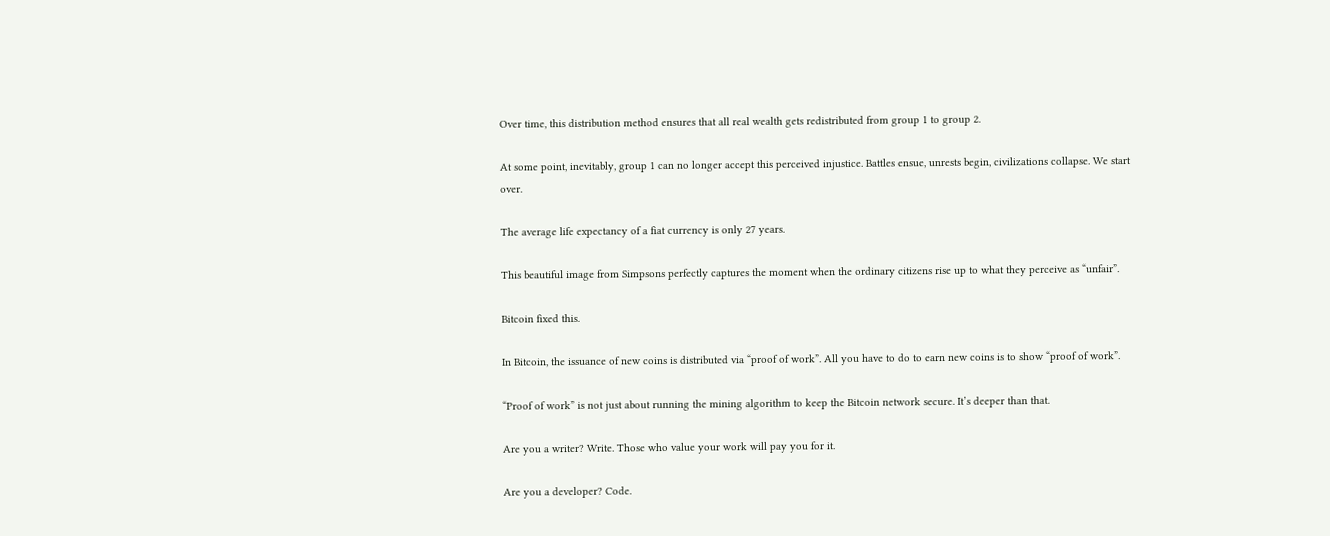Over time, this distribution method ensures that all real wealth gets redistributed from group 1 to group 2.

At some point, inevitably, group 1 can no longer accept this perceived injustice. Battles ensue, unrests begin, civilizations collapse. We start over.

The average life expectancy of a fiat currency is only 27 years.

This beautiful image from Simpsons perfectly captures the moment when the ordinary citizens rise up to what they perceive as “unfair”.

Bitcoin fixed this.

In Bitcoin, the issuance of new coins is distributed via “proof of work”. All you have to do to earn new coins is to show “proof of work”.

“Proof of work” is not just about running the mining algorithm to keep the Bitcoin network secure. It’s deeper than that.

Are you a writer? Write. Those who value your work will pay you for it.

Are you a developer? Code.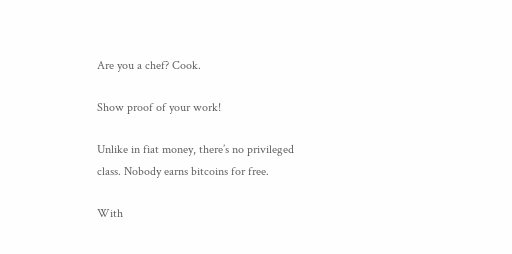Are you a chef? Cook.

Show proof of your work!

Unlike in fiat money, there’s no privileged class. Nobody earns bitcoins for free.

With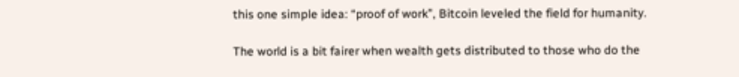this one simple idea: “proof of work”, Bitcoin leveled the field for humanity.

The world is a bit fairer when wealth gets distributed to those who do the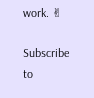work. ✌

Subscribe to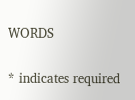WORDS

* indicates required